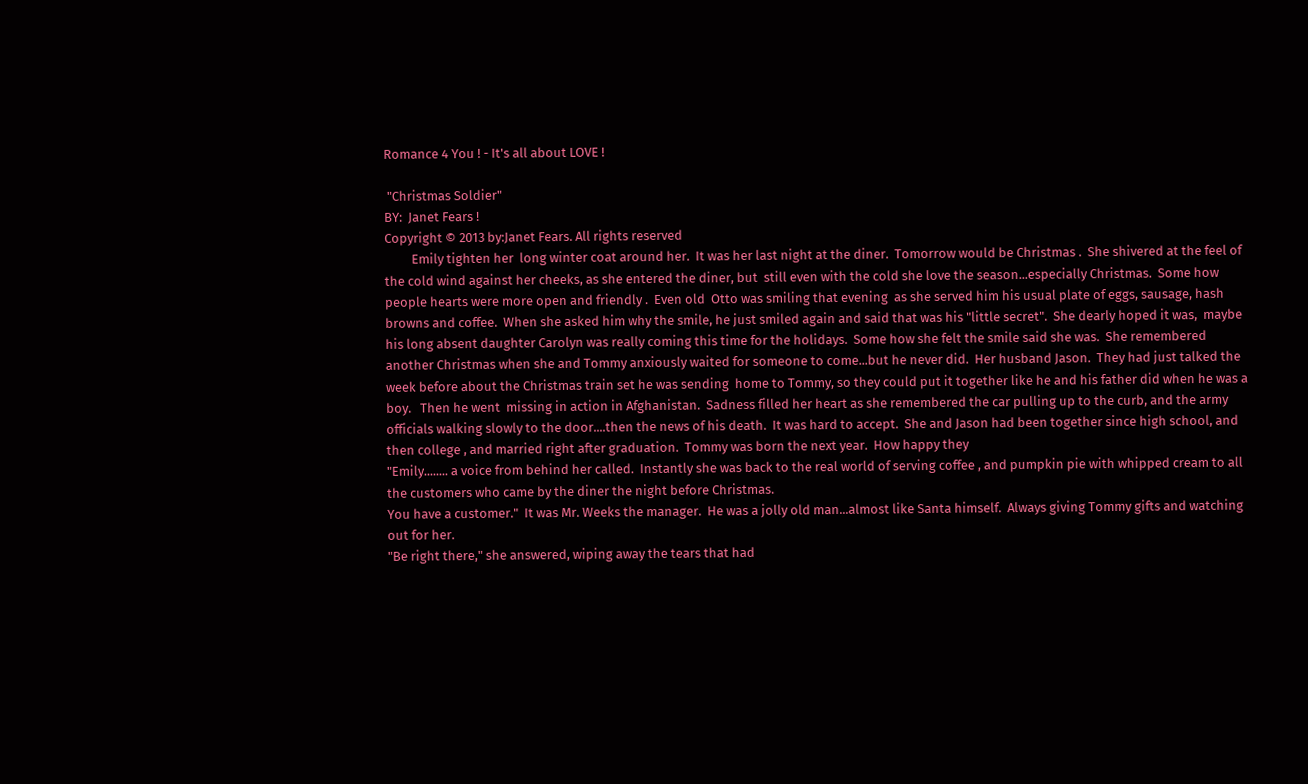Romance 4 You ! - It's all about LOVE !

 "Christmas Soldier"
BY:  Janet Fears !
Copyright © 2013 by:Janet Fears. All rights reserved
         Emily tighten her  long winter coat around her.  It was her last night at the diner.  Tomorrow would be Christmas .  She shivered at the feel of the cold wind against her cheeks, as she entered the diner, but  still even with the cold she love the season...especially Christmas.  Some how people hearts were more open and friendly .  Even old  Otto was smiling that evening  as she served him his usual plate of eggs, sausage, hash browns and coffee.  When she asked him why the smile, he just smiled again and said that was his "little secret".  She dearly hoped it was,  maybe his long absent daughter Carolyn was really coming this time for the holidays.  Some how she felt the smile said she was.  She remembered another Christmas when she and Tommy anxiously waited for someone to come...but he never did.  Her husband Jason.  They had just talked the week before about the Christmas train set he was sending  home to Tommy, so they could put it together like he and his father did when he was a boy.   Then he went  missing in action in Afghanistan.  Sadness filled her heart as she remembered the car pulling up to the curb, and the army officials walking slowly to the door....then the news of his death.  It was hard to accept.  She and Jason had been together since high school, and then college , and married right after graduation.  Tommy was born the next year.  How happy they
"Emily........ a voice from behind her called.  Instantly she was back to the real world of serving coffee , and pumpkin pie with whipped cream to all the customers who came by the diner the night before Christmas.
You have a customer."  It was Mr. Weeks the manager.  He was a jolly old man...almost like Santa himself.  Always giving Tommy gifts and watching out for her.
"Be right there," she answered, wiping away the tears that had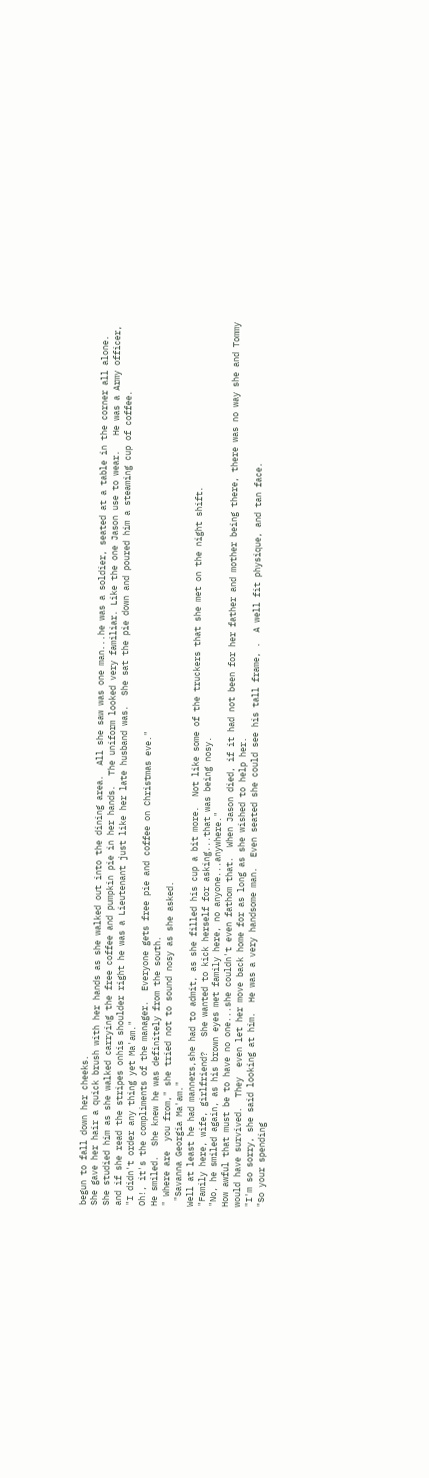begun to fall down her cheeks.
She gave her hair a quick brush with her hands as she walked out into the dining area.  All she saw was one man...he was a soldier, seated at a table in the corner all alone.  She studied him as she walked carrying the free coffee and pumpkin pie in her hands.  The uniform looked very familiar. Like the one Jason use to wear.   He was a Army officer, and if she read the stripes onhis shoulder right he was a Lieutenant just like her late husband was.  She sat the pie down and poured him a steaming cup of coffee.
"I didn't order any thing yet Ma'am."
Oh!, it's the compliments of the manager.  Everyone gets free pie and coffee on Christmas eve."
He smiled.  She knew he was definitely from the south.
" Where are  you from," she tried not to sound nosy as she asked.
 "Savanna Georgia Ma'am."
Well at least he had manners,she had to admit, as she filled his cup a bit more.  Not like some of the truckers that she met on the night shift.
"Family here, wife, girlfriend?   She wanted to kick herself for asking...that was being nosy.
"No, he smiled again, as his brown eyes met family here, no anyone...anywhere."
How awful that must be to have no one...she couldn't even fathom that.  When Jason died, if it had not been for her father and mother being there, there was no way she and Tommy would have survived.  They  even let her move back home for as long as she wished to help her.
"I'm so sorry, she said looking at him.  He was a very handsome man.  Even seated she could see his tall frame, .  A well fit physique, and tan face.
"So your spending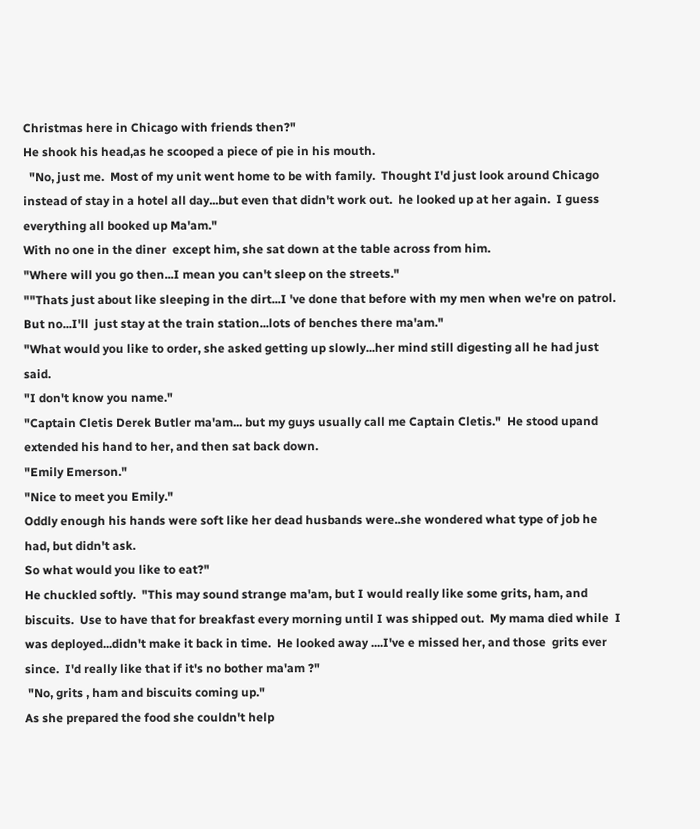Christmas here in Chicago with friends then?"
He shook his head,as he scooped a piece of pie in his mouth.
  "No, just me.  Most of my unit went home to be with family.  Thought I'd just look around Chicago instead of stay in a hotel all day...but even that didn't work out.  he looked up at her again.  I guess everything all booked up Ma'am."
With no one in the diner  except him, she sat down at the table across from him.
"Where will you go then...I mean you can't sleep on the streets."
""Thats just about like sleeping in the dirt...I 've done that before with my men when we're on patrol.  But no...I'll  just stay at the train station...lots of benches there ma'am."
"What would you like to order, she asked getting up slowly...her mind still digesting all he had just said.
"I don't know you name."
"Captain Cletis Derek Butler ma'am... but my guys usually call me Captain Cletis."  He stood upand extended his hand to her, and then sat back down.
"Emily Emerson."
"Nice to meet you Emily."
Oddly enough his hands were soft like her dead husbands were..she wondered what type of job he had, but didn't ask.
So what would you like to eat?"
He chuckled softly.  "This may sound strange ma'am, but I would really like some grits, ham, and biscuits.  Use to have that for breakfast every morning until I was shipped out.  My mama died while  I was deployed...didn't make it back in time.  He looked away ....I've e missed her, and those  grits ever since.  I'd really like that if it's no bother ma'am ?"
 "No, grits , ham and biscuits coming up."
As she prepared the food she couldn't help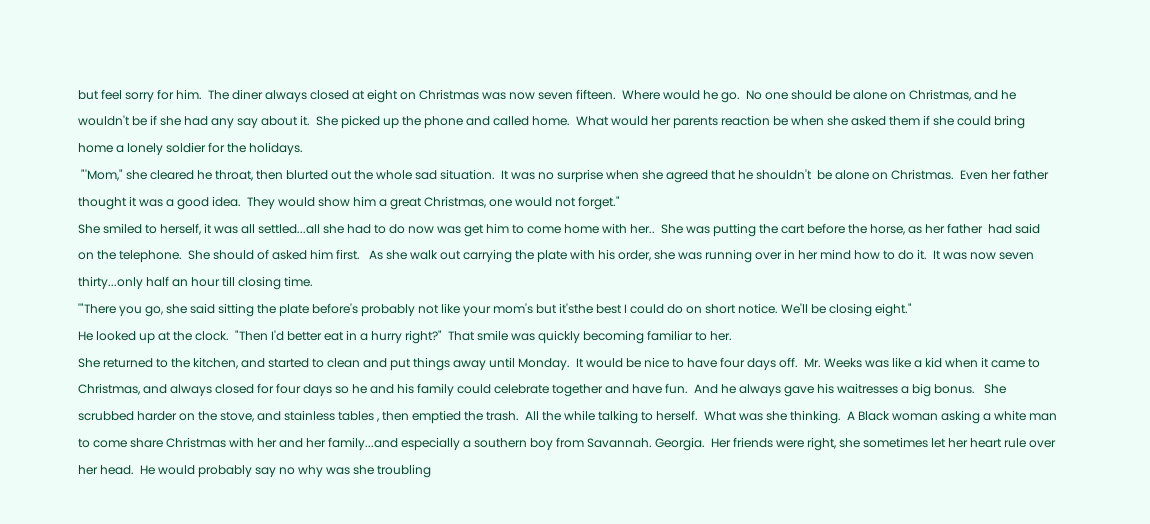but feel sorry for him.  The diner always closed at eight on Christmas was now seven fifteen.  Where would he go.  No one should be alone on Christmas, and he wouldn't be if she had any say about it.  She picked up the phone and called home.  What would her parents reaction be when she asked them if she could bring home a lonely soldier for the holidays.
 "'Mom," she cleared he throat, then blurted out the whole sad situation.  It was no surprise when she agreed that he shouldn't  be alone on Christmas.  Even her father thought it was a good idea.  They would show him a great Christmas, one would not forget."
She smiled to herself, it was all settled...all she had to do now was get him to come home with her..  She was putting the cart before the horse, as her father  had said on the telephone.  She should of asked him first.   As she walk out carrying the plate with his order, she was running over in her mind how to do it.  It was now seven thirty...only half an hour till closing time.
'"There you go, she said sitting the plate before's probably not like your mom's but it'sthe best I could do on short notice. We'll be closing eight."
He looked up at the clock.  "Then I'd better eat in a hurry right?"  That smile was quickly becoming familiar to her.
She returned to the kitchen, and started to clean and put things away until Monday.  It would be nice to have four days off.  Mr. Weeks was like a kid when it came to Christmas, and always closed for four days so he and his family could celebrate together and have fun.  And he always gave his waitresses a big bonus.   She scrubbed harder on the stove, and stainless tables , then emptied the trash.  All the while talking to herself.  What was she thinking.  A Black woman asking a white man to come share Christmas with her and her family...and especially a southern boy from Savannah. Georgia.  Her friends were right, she sometimes let her heart rule over her head.  He would probably say no why was she troubling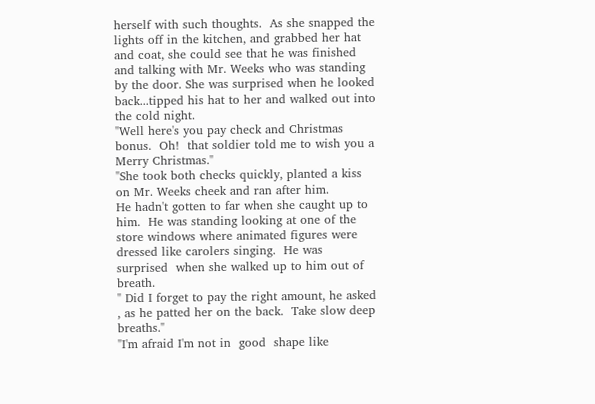herself with such thoughts.  As she snapped the lights off in the kitchen, and grabbed her hat and coat, she could see that he was finished and talking with Mr. Weeks who was standing by the door. She was surprised when he looked back...tipped his hat to her and walked out into the cold night.
"Well here's you pay check and Christmas bonus.  Oh!  that soldier told me to wish you a Merry Christmas."
"She took both checks quickly, planted a kiss on Mr. Weeks cheek and ran after him.
He hadn't gotten to far when she caught up to him.  He was standing looking at one of the store windows where animated figures were dressed like carolers singing.  He was  surprised  when she walked up to him out of breath.
" Did I forget to pay the right amount, he asked , as he patted her on the back.  Take slow deep breaths."
"I'm afraid I'm not in  good  shape like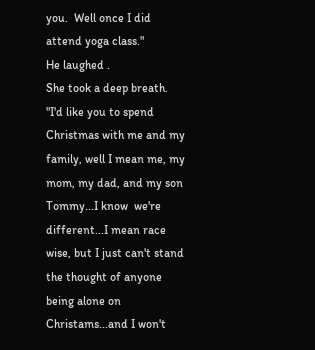you.  Well once I did attend yoga class."
He laughed .
She took a deep breath.  "I'd like you to spend Christmas with me and my family, well I mean me, my mom, my dad, and my son Tommy...I know  we're different...I mean race wise, but I just can't stand the thought of anyone being alone on Christams...and I won't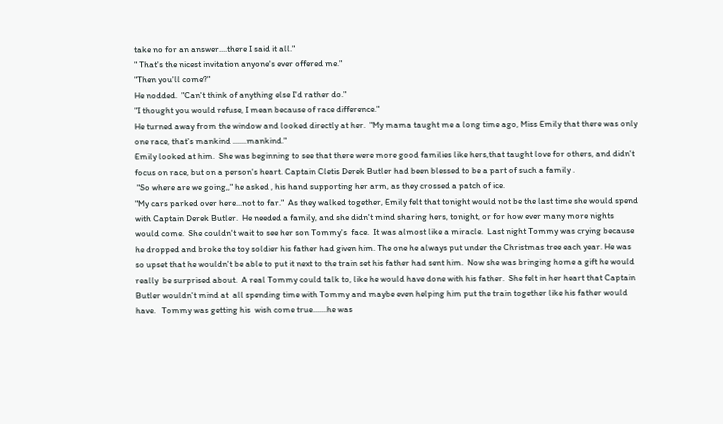take no for an answer....there I said it all."
" That's the nicest invitation anyone's ever offered me."
"Then you'll come?"
He nodded.  "Can't think of anything else I'd rather do."
"I thought you would refuse, I mean because of race difference."
He turned away from the window and looked directly at her.  "My mama taught me a long time ago, Miss Emily that there was only one race, that's mankind .......mankind."
Emily looked at him.  She was beginning to see that there were more good families like hers,that taught love for others, and didn't focus on race, but on a person's heart. Captain Cletis Derek Butler had been blessed to be a part of such a family .
 "So where are we going,," he asked , his hand supporting her arm, as they crossed a patch of ice.
"My cars parked over here...not to far."  As they walked together, Emily felt that tonight would not be the last time she would spend with Captain Derek Butler.  He needed a family, and she didn't mind sharing hers, tonight, or for how ever many more nights would come.  She couldn't wait to see her son Tommy's  face.  It was almost like a miracle.  Last night Tommy was crying because he dropped and broke the toy soldier his father had given him. The one he always put under the Christmas tree each year. He was so upset that he wouldn't be able to put it next to the train set his father had sent him.  Now she was bringing home a gift he would really  be surprised about.  A real Tommy could talk to, like he would have done with his father.  She felt in her heart that Captain Butler wouldn't mind at  all spending time with Tommy and maybe even helping him put the train together like his father would have.   Tommy was getting his  wish come true.......he was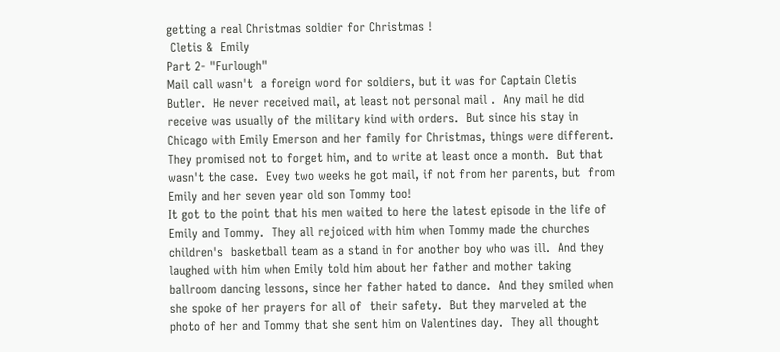getting a real Christmas soldier for Christmas !
 Cletis &  Emily
Part 2- "Furlough"
Mail call wasn't  a foreign word for soldiers, but it was for Captain Cletis Butler.  He never received mail, at least not personal mail .  Any mail he did receive was usually of the military kind with orders.  But since his stay in Chicago with Emily Emerson and her family for Christmas, things were different.  They promised not to forget him, and to write at least once a month.  But that wasn't the case.  Evey two weeks he got mail, if not from her parents, but  from Emily and her seven year old son Tommy too!
It got to the point that his men waited to here the latest episode in the life of Emily and Tommy.  They all rejoiced with him when Tommy made the churches children's  basketball team as a stand in for another boy who was ill.  And they laughed with him when Emily told him about her father and mother taking ballroom dancing lessons, since her father hated to dance.  And they smiled when she spoke of her prayers for all of  their safety.  But they marveled at the photo of her and Tommy that she sent him on Valentines day.  They all thought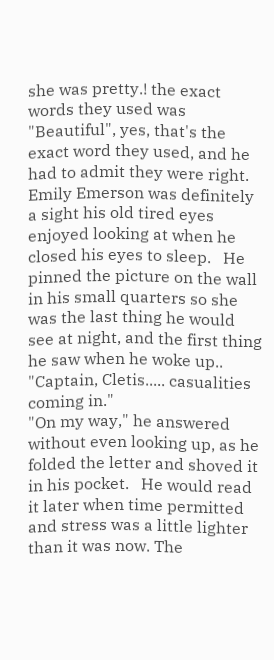she was pretty.! the exact words they used was "Beautiful", yes, that's the exact word they used, and he had to admit they were right. Emily Emerson was definitely a sight his old tired eyes enjoyed looking at when he closed his eyes to sleep.   He pinned the picture on the wall in his small quarters so she was the last thing he would see at night, and the first thing he saw when he woke up..
"Captain, Cletis..... casualities coming in."
"On my way," he answered without even looking up, as he folded the letter and shoved it in his pocket.   He would read it later when time permitted and stress was a little lighter than it was now. The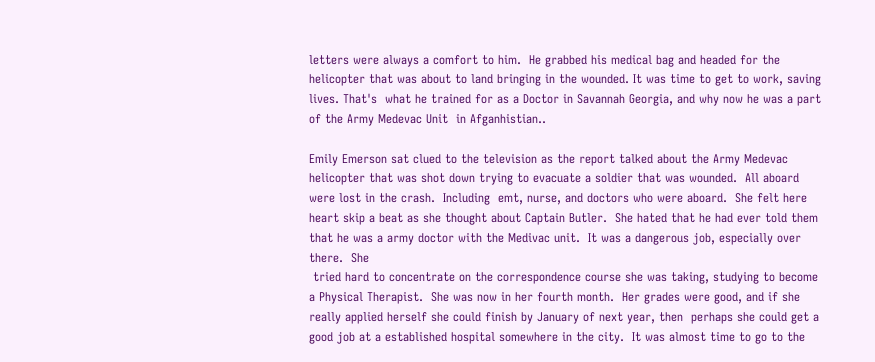letters were always a comfort to him.  He grabbed his medical bag and headed for the helicopter that was about to land bringing in the wounded. It was time to get to work, saving lives. That's  what he trained for as a Doctor in Savannah Georgia, and why now he was a part of the Army Medevac Unit  in Afganhistian..

Emily Emerson sat clued to the television as the report talked about the Army Medevac helicopter that was shot down trying to evacuate a soldier that was wounded.  All aboard were lost in the crash.  Including  emt, nurse, and doctors who were aboard.  She felt here heart skip a beat as she thought about Captain Butler.  She hated that he had ever told them that he was a army doctor with the Medivac unit.  It was a dangerous job, especially over there.  She
 tried hard to concentrate on the correspondence course she was taking, studying to become a Physical Therapist.  She was now in her fourth month.  Her grades were good, and if she really applied herself she could finish by January of next year, then  perhaps she could get a good job at a established hospital somewhere in the city.  It was almost time to go to the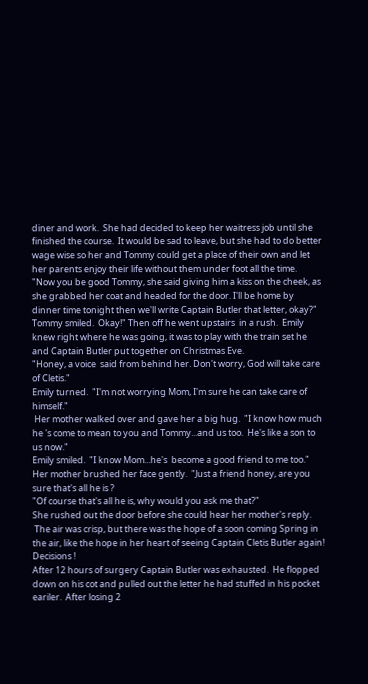diner and work.  She had decided to keep her waitress job until she finished the course.  It would be sad to leave, but she had to do better wage wise so her and Tommy could get a place of their own and let her parents enjoy their life without them under foot all the time.
"Now you be good Tommy, she said giving him a kiss on the cheek, as she grabbed her coat and headed for the door. I'll be home by dinner time tonight then we'll write Captain Butler that letter, okay?"
Tommy smiled.  Okay!" Then off he went upstairs  in a rush.  Emily knew right where he was going, it was to play with the train set he and Captain Butler put together on Christmas Eve.
"Honey, a voice  said from behind her. Don't worry, God will take care of Cletis."
Emily turned.  "I'm not worrying Mom, I'm sure he can take care of himself."
 Her mother walked over and gave her a big hug.  "I know how much he 's come to mean to you and Tommy...and us too.  He's like a son to us now."
Emily smiled.  "I know Mom...he's  become a good friend to me too."
Her mother brushed her face gently.  "Just a friend honey, are you sure that's all he is ?
"Of course that's all he is, why would you ask me that?"
She rushed out the door before she could hear her mother's reply.
 The air was crisp, but there was the hope of a soon coming Spring in the air, like the hope in her heart of seeing Captain Cletis Butler again!
Decisions !
After 12 hours of surgery Captain Butler was exhausted.  He flopped down on his cot and pulled out the letter he had stuffed in his pocket eariler.  After losing 2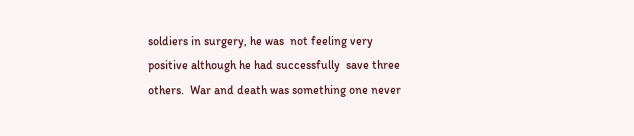soldiers in surgery, he was  not feeling very positive although he had successfully  save three others.  War and death was something one never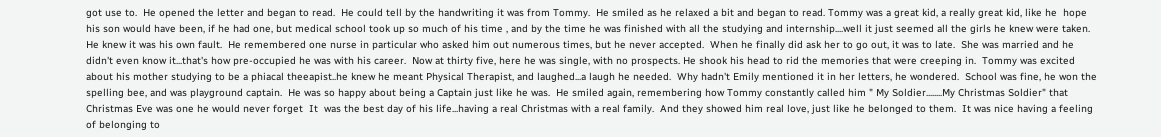got use to.  He opened the letter and began to read.  He could tell by the handwriting it was from Tommy.  He smiled as he relaxed a bit and began to read. Tommy was a great kid, a really great kid, like he  hope his son would have been, if he had one, but medical school took up so much of his time , and by the time he was finished with all the studying and internship....well it just seemed all the girls he knew were taken.  He knew it was his own fault.  He remembered one nurse in particular who asked him out numerous times, but he never accepted.  When he finally did ask her to go out, it was to late.  She was married and he didn't even know it...that's how pre-occupied he was with his career.  Now at thirty five, here he was single, with no prospects. He shook his head to rid the memories that were creeping in.  Tommy was excited about his mother studying to be a phiacal theeapist..he knew he meant Physical Therapist, and laughed...a laugh he needed.  Why hadn't Emily mentioned it in her letters, he wondered.  School was fine, he won the spelling bee, and was playground captain.  He was so happy about being a Captain just like he was.  He smiled again, remembering how Tommy constantly called him " My Soldier........My Christmas Soldier" that Christmas Eve was one he would never forget  It  was the best day of his life...having a real Christmas with a real family.  And they showed him real love, just like he belonged to them.  It was nice having a feeling of belonging to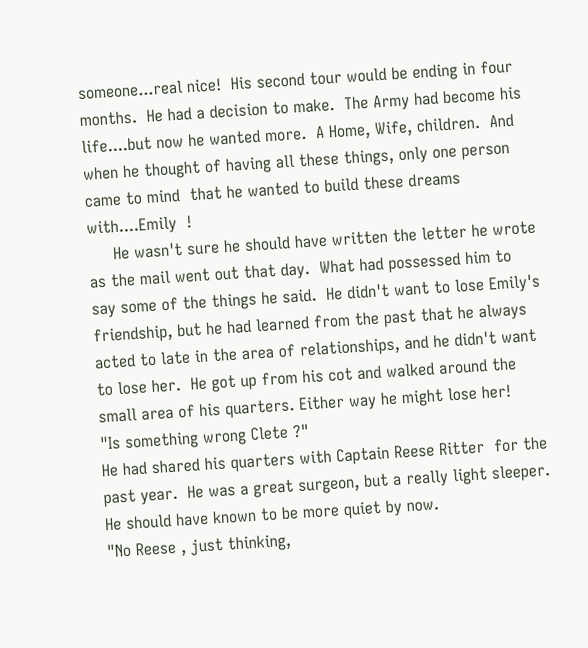someone...real nice!  His second tour would be ending in four months.  He had a decision to make.  The Army had become his life....but now he wanted more.  A Home, Wife, children.  And when he thought of having all these things, only one person came to mind  that he wanted to build these dreams with....Emily  !
     He wasn't sure he should have written the letter he wrote as the mail went out that day.  What had possessed him to say some of the things he said.  He didn't want to lose Emily's friendship, but he had learned from the past that he always acted to late in the area of relationships, and he didn't want to lose her.  He got up from his cot and walked around the small area of his quarters. Either way he might lose her!
"Is something wrong Clete ?"
He had shared his quarters with Captain Reese Ritter  for the past year.  He was a great surgeon, but a really light sleeper.  He should have known to be more quiet by now.
"No Reese , just thinking,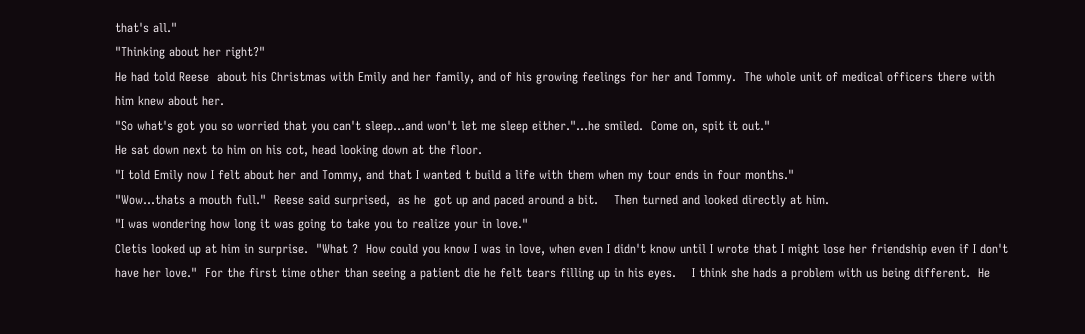that's all."
"Thinking about her right?"
He had told Reese  about his Christmas with Emily and her family, and of his growing feelings for her and Tommy.  The whole unit of medical officers there with him knew about her.
"So what's got you so worried that you can't sleep...and won't let me sleep either."...he smiled.  Come on, spit it out."
He sat down next to him on his cot, head looking down at the floor.
"I told Emily now I felt about her and Tommy, and that I wanted t build a life with them when my tour ends in four months."
"Wow...thats a mouth full."  Reese said surprised,  as he  got up and paced around a bit.    Then turned and looked directly at him.
"I was wondering how long it was going to take you to realize your in love."
Cletis looked up at him in surprise.  "What ?  How could you know I was in love, when even I didn't know until I wrote that I might lose her friendship even if I don't have her love."  For the first time other than seeing a patient die he felt tears filling up in his eyes.    I think she hads a problem with us being different.  He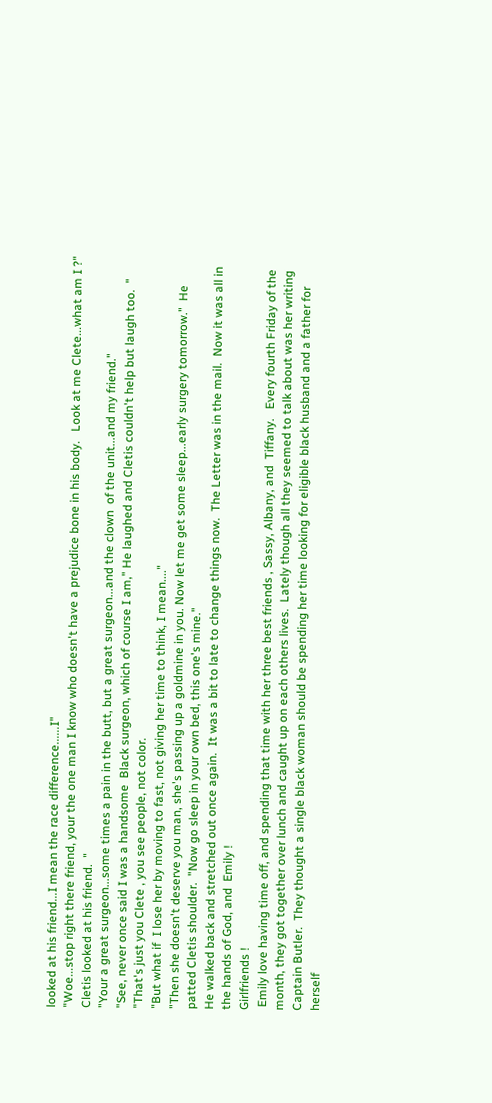looked at his friend...I mean the race difference......I"
"Woe...stop right there friend, your the one man I know who doesn't have a prejudice bone in his body.   Look at me Clete...what am I ?"
Cletis looked at his friend.  "
"Your a great surgeon...some times a pain in the butt, but a great surgeon...and the clown  of the unit...and my friend."
"See, never once said I was a handsome  Black surgeon, which of course I am," He laughed and Cletis couldn't help but laugh too.  "
"That's just you Clete , you see people, not color.
"But what if  I lose her by moving to fast, not giving her time to think, I mean...."
"Then she doesn't deserve you man, she's passing up a goldmine in you. Now let me get some sleep...early surgery tomorrow."  He patted Cletis shoulder.  "Now go sleep in your own bed, this one's mine."
He walked back and stretched out once again.  It was a bit to late to change things now.  The Letter was in the mail.  Now it was all in the hands of God, and  Emily !
Girlfriends !
 Emily love having time off, and spending that time with her three best friends , Sassy, Albany, and  Tiffany.   Every fourth Friday of the month, they got together over lunch and caught up on each others lives.  Lately though all they seemed to talk about was her writing Captain Butler.  They thought a single black woman should be spending her time looking for eligible black husband and a father for herself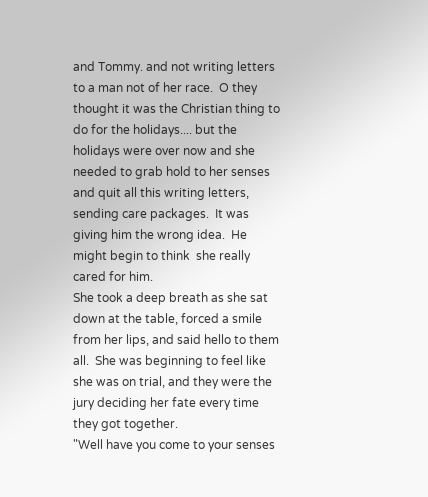and Tommy. and not writing letters to a man not of her race.  O they thought it was the Christian thing to do for the holidays.... but the holidays were over now and she needed to grab hold to her senses and quit all this writing letters, sending care packages.  It was giving him the wrong idea.  He might begin to think  she really cared for him.
She took a deep breath as she sat down at the table, forced a smile from her lips, and said hello to them all.  She was beginning to feel like she was on trial, and they were the jury deciding her fate every time they got together.
"Well have you come to your senses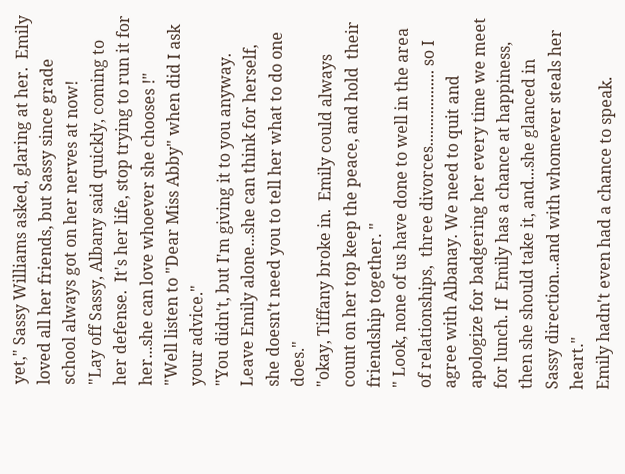yet," Sassy Williams asked, glaring at her.  Emily loved all her friends, but Sassy since grade school always got on her nerves at now!
"Lay off Sassy, Albany said quickly, coming to her defense.  It's her life, stop trying to run it for her...she can love whoever she chooses !"
"Well listen to "Dear Miss Abby" when did I ask your advice."
"You didn't, but I'm giving it to you anyway.  Leave Emily alone...she can think for herself, she doesn't need you to tell her what to do one does."
"okay, Tiffany broke in.  Emily could always count on her top keep the peace, and hold  their friendship together. "
" Look, none of us have done to well in the area of relationships,  three divorces................... so I agree with Albanay. We need to quit and apologize for badgering her every time we meet for lunch. If  Emily has a chance at happiness, then she should take it, and...she glanced in Sassy direction...and with whomever steals her heart."
Emily hadn't even had a chance to speak.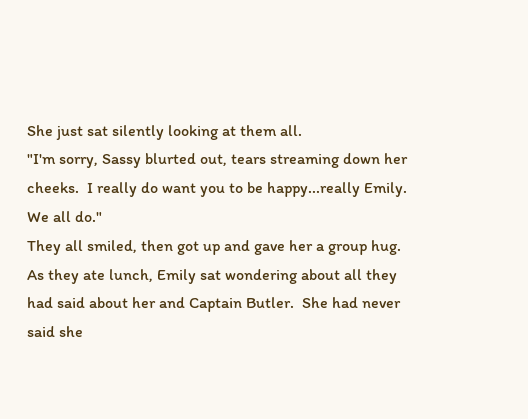She just sat silently looking at them all.
"I'm sorry, Sassy blurted out, tears streaming down her cheeks.  I really do want you to be happy...really Emily.  We all do."
They all smiled, then got up and gave her a group hug.    As they ate lunch, Emily sat wondering about all they had said about her and Captain Butler.  She had never said she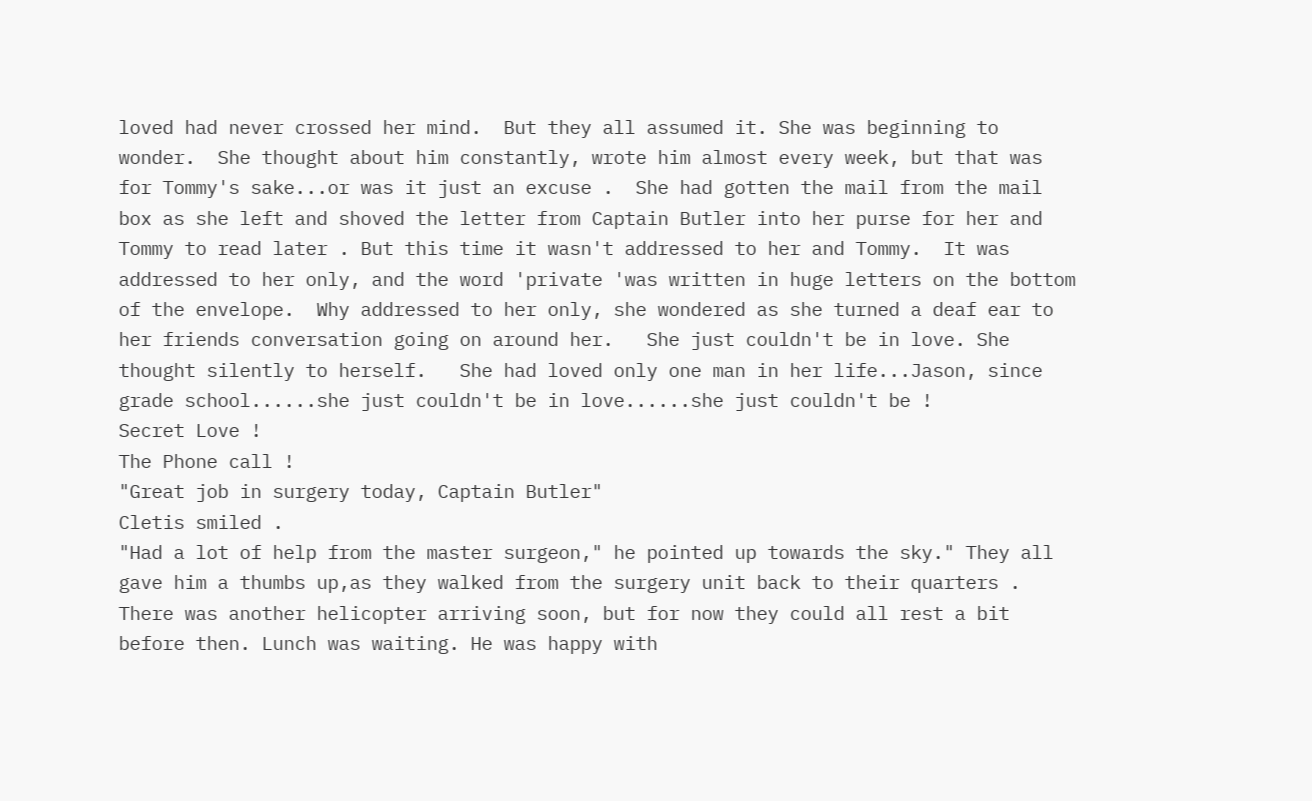loved had never crossed her mind.  But they all assumed it. She was beginning to wonder.  She thought about him constantly, wrote him almost every week, but that was for Tommy's sake...or was it just an excuse .  She had gotten the mail from the mail box as she left and shoved the letter from Captain Butler into her purse for her and Tommy to read later . But this time it wasn't addressed to her and Tommy.  It was addressed to her only, and the word 'private 'was written in huge letters on the bottom of the envelope.  Why addressed to her only, she wondered as she turned a deaf ear to her friends conversation going on around her.   She just couldn't be in love. She thought silently to herself.   She had loved only one man in her life...Jason, since grade school......she just couldn't be in love......she just couldn't be !
Secret Love !
The Phone call !
"Great job in surgery today, Captain Butler"
Cletis smiled .
"Had a lot of help from the master surgeon," he pointed up towards the sky." They all gave him a thumbs up,as they walked from the surgery unit back to their quarters . There was another helicopter arriving soon, but for now they could all rest a bit before then. Lunch was waiting. He was happy with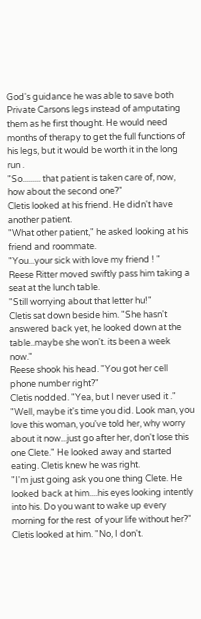God's guidance he was able to save both Private Carsons legs instead of amputating them as he first thought. He would need months of therapy to get the full functions of his legs, but it would be worth it in the long run .
"So......... that patient is taken care of, now, how about the second one?"
Cletis looked at his friend. He didn't have another patient.
"What other patient," he asked looking at his friend and roommate.
"You...your sick with love my friend ! "
Reese Ritter moved swiftly pass him taking a seat at the lunch table.
"Still worrying about that letter hu!"
Cletis sat down beside him. "She hasn't answered back yet, he looked down at the table..maybe she won't. its been a week now."
Reese shook his head. "You got her cell phone number right?"
Cletis nodded. "Yea, but I never used it ."
"Well, maybe it's time you did. Look man, you love this woman, you've told her, why worry about it now...just go after her, don't lose this one Clete." He looked away and started eating. Cletis knew he was right.
"I'm just going ask you one thing Clete. He looked back at him....his eyes looking intently into his. Do you want to wake up every morning for the rest  of your life without her?"
Cletis looked at him. "No, I don't.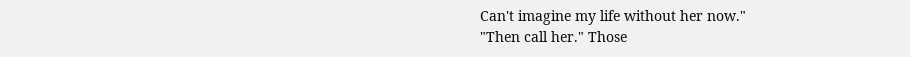Can't imagine my life without her now."
"Then call her." Those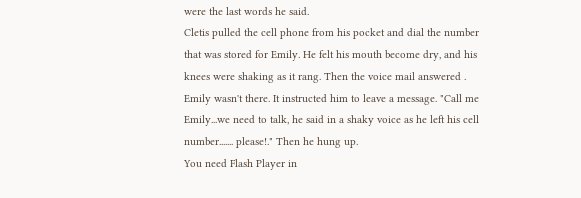were the last words he said.
Cletis pulled the cell phone from his pocket and dial the number that was stored for Emily. He felt his mouth become dry, and his knees were shaking as it rang. Then the voice mail answered . Emily wasn't there. It instructed him to leave a message. "Call me Emily...we need to talk, he said in a shaky voice as he left his cell number....... please!." Then he hung up.
You need Flash Player in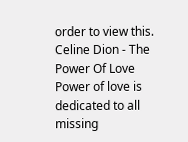order to view this.
Celine Dion - The Power Of Love
Power of love is dedicated to all missing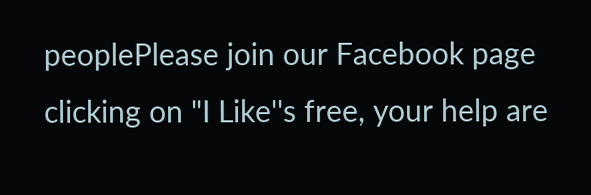peoplePlease join our Facebook page clicking on "I Like''s free, your help are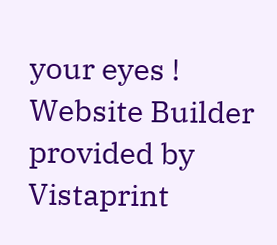your eyes !
Website Builder provided by  Vistaprint